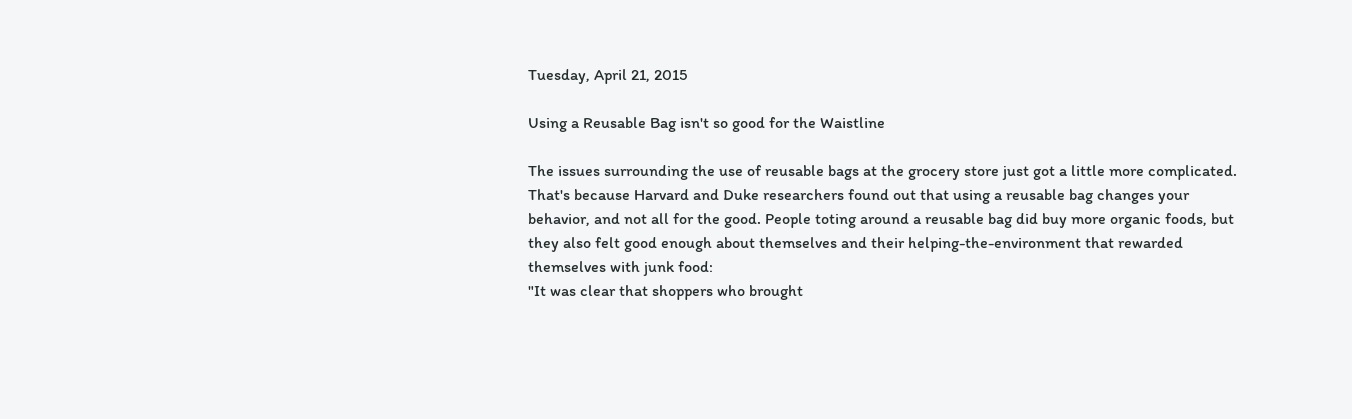Tuesday, April 21, 2015

Using a Reusable Bag isn't so good for the Waistline

The issues surrounding the use of reusable bags at the grocery store just got a little more complicated. That's because Harvard and Duke researchers found out that using a reusable bag changes your behavior, and not all for the good. People toting around a reusable bag did buy more organic foods, but they also felt good enough about themselves and their helping-the-environment that rewarded themselves with junk food:
"It was clear that shoppers who brought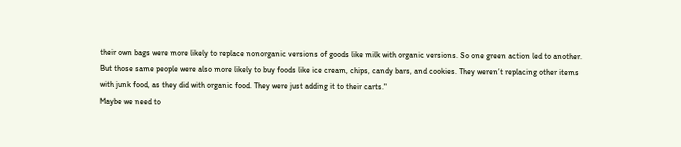their own bags were more likely to replace nonorganic versions of goods like milk with organic versions. So one green action led to another. But those same people were also more likely to buy foods like ice cream, chips, candy bars, and cookies. They weren’t replacing other items with junk food, as they did with organic food. They were just adding it to their carts."
Maybe we need to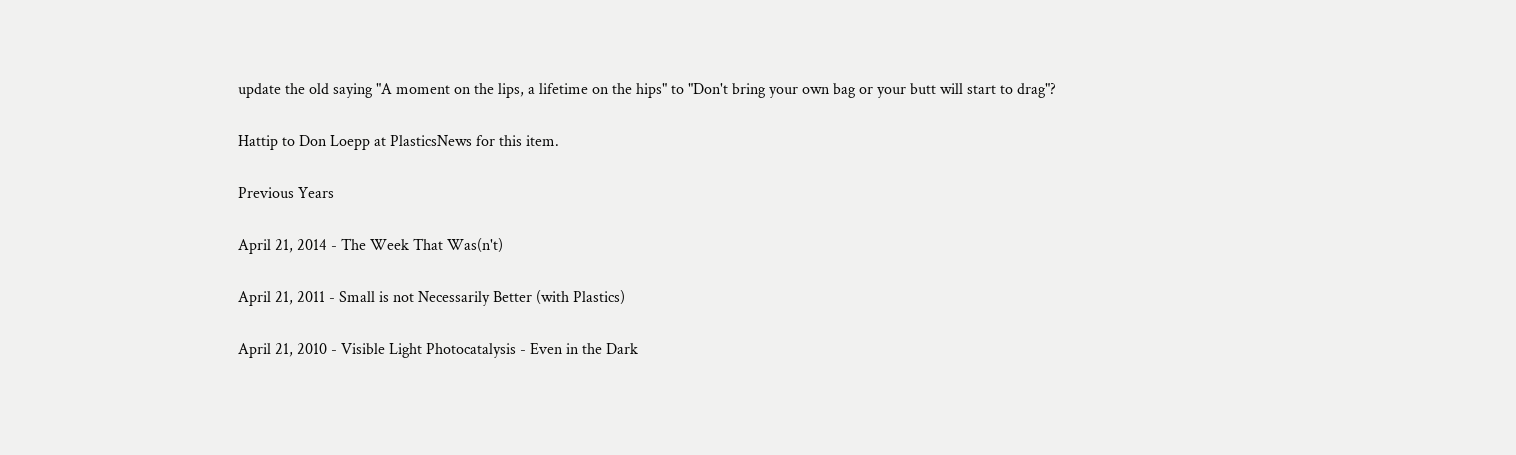update the old saying "A moment on the lips, a lifetime on the hips" to "Don't bring your own bag or your butt will start to drag"?

Hattip to Don Loepp at PlasticsNews for this item.

Previous Years

April 21, 2014 - The Week That Was(n't)

April 21, 2011 - Small is not Necessarily Better (with Plastics)

April 21, 2010 - Visible Light Photocatalysis - Even in the Dark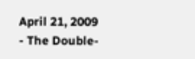April 21, 2009 - The Double-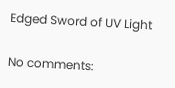Edged Sword of UV Light

No comments: